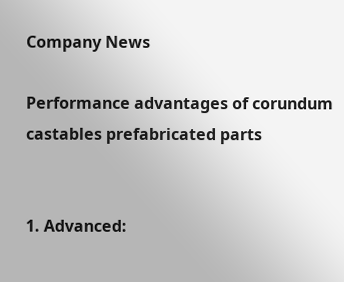Company News

Performance advantages of corundum castables prefabricated parts


1. Advanced: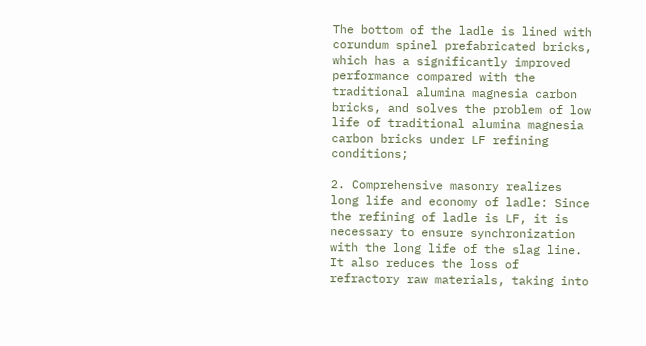The bottom of the ladle is lined with corundum spinel prefabricated bricks, which has a significantly improved performance compared with the traditional alumina magnesia carbon bricks, and solves the problem of low life of traditional alumina magnesia carbon bricks under LF refining conditions;

2. Comprehensive masonry realizes long life and economy of ladle: Since the refining of ladle is LF, it is necessary to ensure synchronization with the long life of the slag line. It also reduces the loss of refractory raw materials, taking into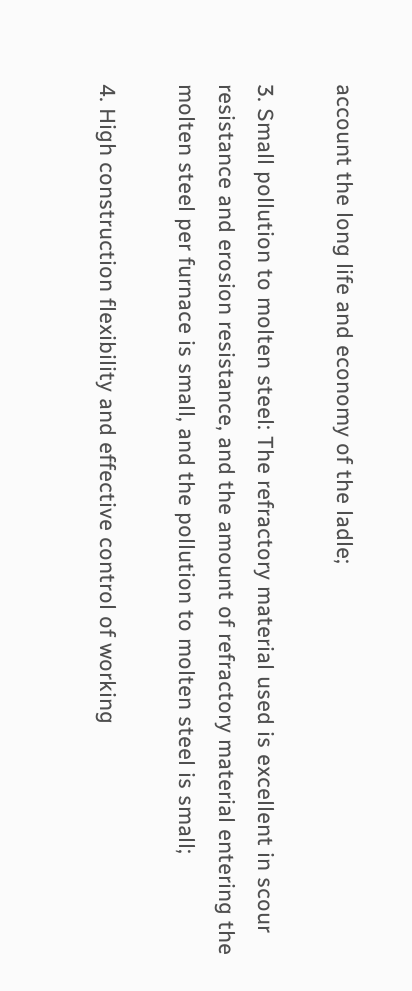account the long life and economy of the ladle;

3. Small pollution to molten steel: The refractory material used is excellent in scour resistance and erosion resistance, and the amount of refractory material entering the molten steel per furnace is small, and the pollution to molten steel is small;

4. High construction flexibility and effective control of working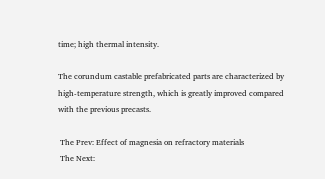time; high thermal intensity.

The corundum castable prefabricated parts are characterized by high-temperature strength, which is greatly improved compared with the previous precasts.

 The Prev: Effect of magnesia on refractory materials
 The Next: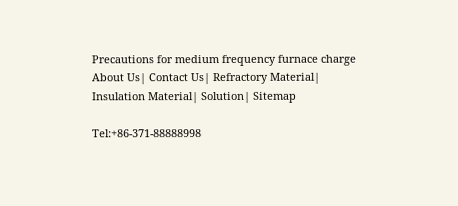Precautions for medium frequency furnace charge
About Us| Contact Us| Refractory Material| Insulation Material| Solution| Sitemap

Tel:+86-371-88888998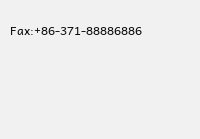Fax:+86-371-88886886